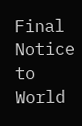Final Notice to World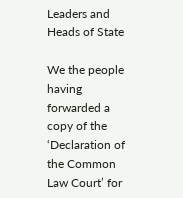Leaders and Heads of State

We the people having forwarded a copy of the ‘Declaration of the Common Law Court’ for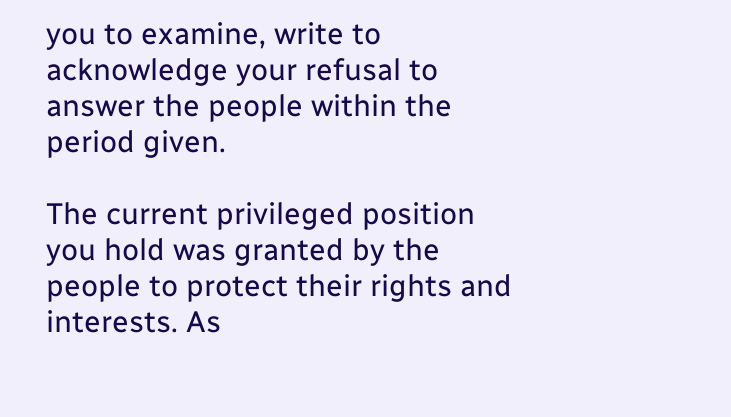you to examine, write to acknowledge your refusal to answer the people within the period given.

The current privileged position you hold was granted by the people to protect their rights and interests. As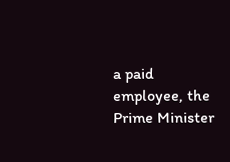a paid employee, the Prime Minister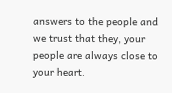answers to the people and we trust that they, your people are always close to your heart.